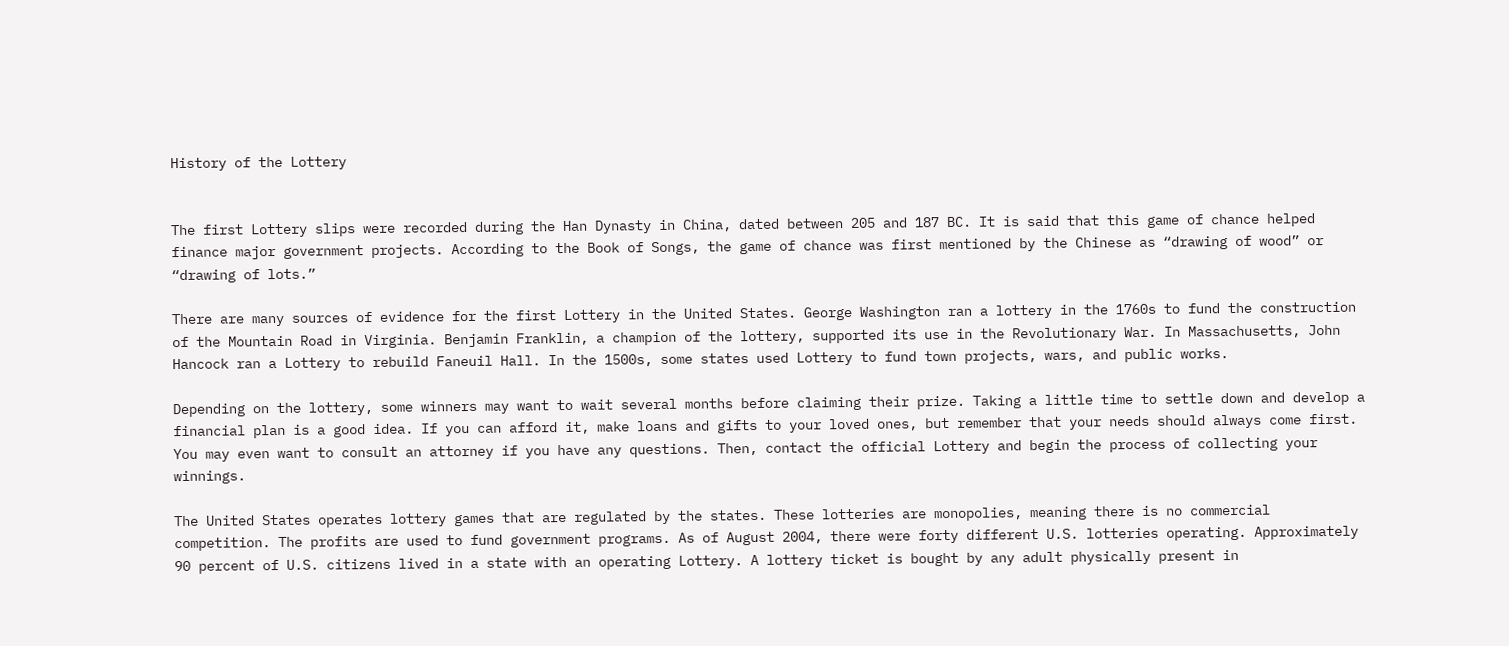History of the Lottery


The first Lottery slips were recorded during the Han Dynasty in China, dated between 205 and 187 BC. It is said that this game of chance helped finance major government projects. According to the Book of Songs, the game of chance was first mentioned by the Chinese as “drawing of wood” or “drawing of lots.”

There are many sources of evidence for the first Lottery in the United States. George Washington ran a lottery in the 1760s to fund the construction of the Mountain Road in Virginia. Benjamin Franklin, a champion of the lottery, supported its use in the Revolutionary War. In Massachusetts, John Hancock ran a Lottery to rebuild Faneuil Hall. In the 1500s, some states used Lottery to fund town projects, wars, and public works.

Depending on the lottery, some winners may want to wait several months before claiming their prize. Taking a little time to settle down and develop a financial plan is a good idea. If you can afford it, make loans and gifts to your loved ones, but remember that your needs should always come first. You may even want to consult an attorney if you have any questions. Then, contact the official Lottery and begin the process of collecting your winnings.

The United States operates lottery games that are regulated by the states. These lotteries are monopolies, meaning there is no commercial competition. The profits are used to fund government programs. As of August 2004, there were forty different U.S. lotteries operating. Approximately 90 percent of U.S. citizens lived in a state with an operating Lottery. A lottery ticket is bought by any adult physically present in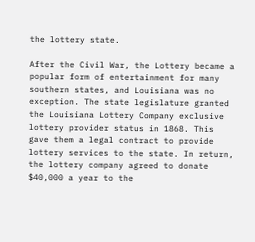the lottery state.

After the Civil War, the Lottery became a popular form of entertainment for many southern states, and Louisiana was no exception. The state legislature granted the Louisiana Lottery Company exclusive lottery provider status in 1868. This gave them a legal contract to provide lottery services to the state. In return, the lottery company agreed to donate $40,000 a year to the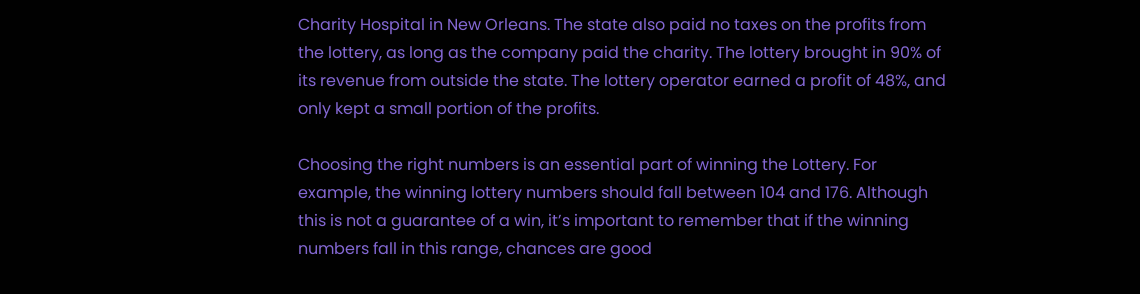Charity Hospital in New Orleans. The state also paid no taxes on the profits from the lottery, as long as the company paid the charity. The lottery brought in 90% of its revenue from outside the state. The lottery operator earned a profit of 48%, and only kept a small portion of the profits.

Choosing the right numbers is an essential part of winning the Lottery. For example, the winning lottery numbers should fall between 104 and 176. Although this is not a guarantee of a win, it’s important to remember that if the winning numbers fall in this range, chances are good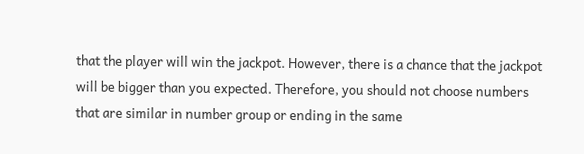that the player will win the jackpot. However, there is a chance that the jackpot will be bigger than you expected. Therefore, you should not choose numbers that are similar in number group or ending in the same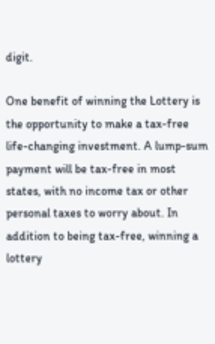digit.

One benefit of winning the Lottery is the opportunity to make a tax-free life-changing investment. A lump-sum payment will be tax-free in most states, with no income tax or other personal taxes to worry about. In addition to being tax-free, winning a lottery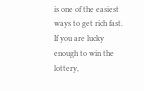is one of the easiest ways to get rich fast. If you are lucky enough to win the lottery,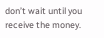don’t wait until you receive the money.